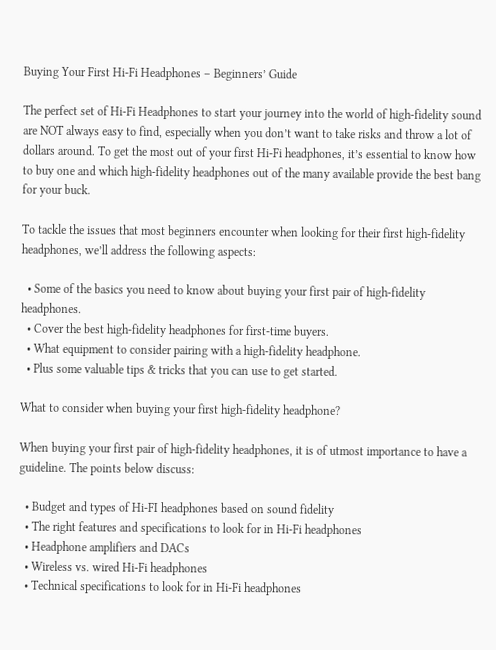Buying Your First Hi-Fi Headphones – Beginners’ Guide

The perfect set of Hi-Fi Headphones to start your journey into the world of high-fidelity sound are NOT always easy to find, especially when you don’t want to take risks and throw a lot of dollars around. To get the most out of your first Hi-Fi headphones, it’s essential to know how to buy one and which high-fidelity headphones out of the many available provide the best bang for your buck.

To tackle the issues that most beginners encounter when looking for their first high-fidelity headphones, we’ll address the following aspects:

  • Some of the basics you need to know about buying your first pair of high-fidelity headphones.
  • Cover the best high-fidelity headphones for first-time buyers.
  • What equipment to consider pairing with a high-fidelity headphone.
  • Plus some valuable tips & tricks that you can use to get started.

What to consider when buying your first high-fidelity headphone?

When buying your first pair of high-fidelity headphones, it is of utmost importance to have a guideline. The points below discuss:

  • Budget and types of Hi-FI headphones based on sound fidelity
  • The right features and specifications to look for in Hi-Fi headphones
  • Headphone amplifiers and DACs
  • Wireless vs. wired Hi-Fi headphones
  • Technical specifications to look for in Hi-Fi headphones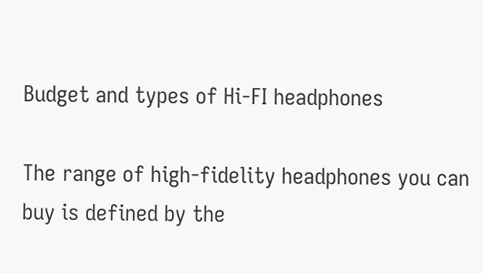Budget and types of Hi-FI headphones

The range of high-fidelity headphones you can buy is defined by the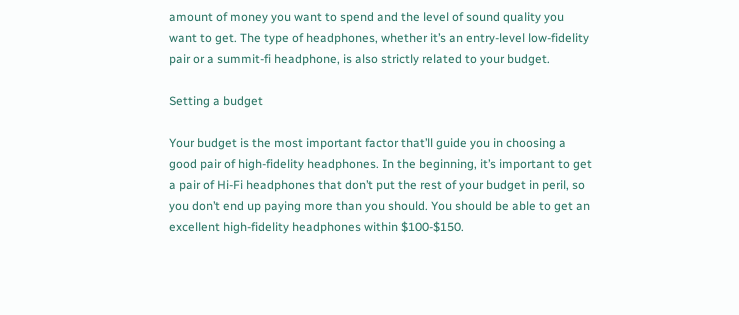amount of money you want to spend and the level of sound quality you want to get. The type of headphones, whether it’s an entry-level low-fidelity pair or a summit-fi headphone, is also strictly related to your budget.

Setting a budget

Your budget is the most important factor that’ll guide you in choosing a good pair of high-fidelity headphones. In the beginning, it’s important to get a pair of Hi-Fi headphones that don’t put the rest of your budget in peril, so you don’t end up paying more than you should. You should be able to get an excellent high-fidelity headphones within $100-$150.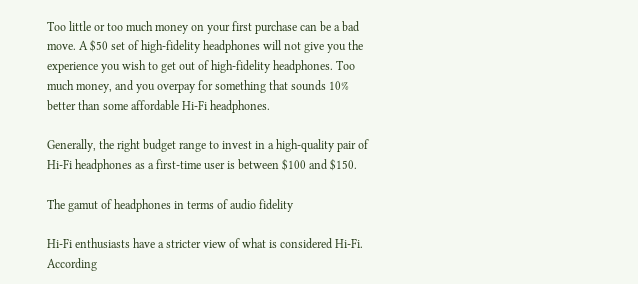Too little or too much money on your first purchase can be a bad move. A $50 set of high-fidelity headphones will not give you the experience you wish to get out of high-fidelity headphones. Too much money, and you overpay for something that sounds 10% better than some affordable Hi-Fi headphones.

Generally, the right budget range to invest in a high-quality pair of Hi-Fi headphones as a first-time user is between $100 and $150.

The gamut of headphones in terms of audio fidelity

Hi-Fi enthusiasts have a stricter view of what is considered Hi-Fi. According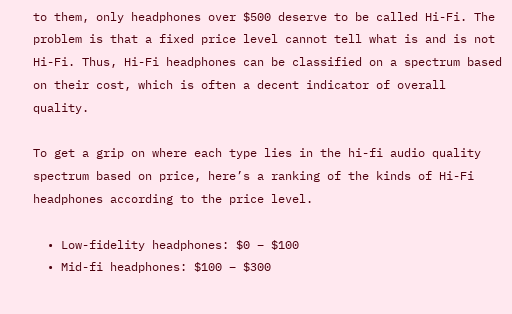to them, only headphones over $500 deserve to be called Hi-Fi. The problem is that a fixed price level cannot tell what is and is not Hi-Fi. Thus, Hi-Fi headphones can be classified on a spectrum based on their cost, which is often a decent indicator of overall quality.

To get a grip on where each type lies in the hi-fi audio quality spectrum based on price, here’s a ranking of the kinds of Hi-Fi headphones according to the price level.

  • Low-fidelity headphones: $0 – $100
  • Mid-fi headphones: $100 – $300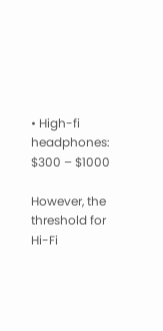• High-fi headphones: $300 – $1000

However, the threshold for Hi-Fi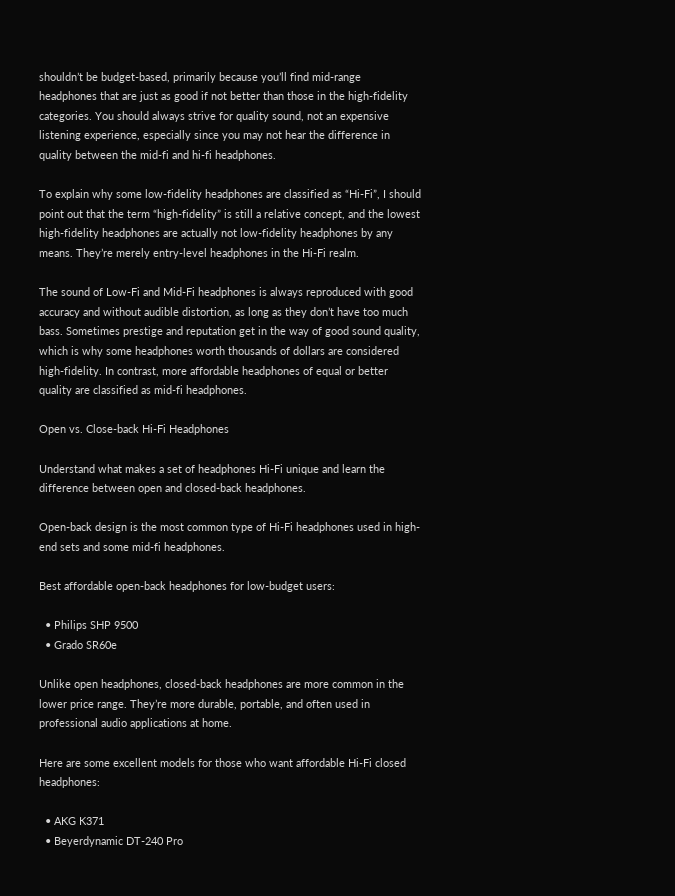shouldn’t be budget-based, primarily because you’ll find mid-range headphones that are just as good if not better than those in the high-fidelity categories. You should always strive for quality sound, not an expensive listening experience, especially since you may not hear the difference in quality between the mid-fi and hi-fi headphones.

To explain why some low-fidelity headphones are classified as “Hi-Fi”, I should point out that the term “high-fidelity” is still a relative concept, and the lowest high-fidelity headphones are actually not low-fidelity headphones by any means. They’re merely entry-level headphones in the Hi-Fi realm.

The sound of Low-Fi and Mid-Fi headphones is always reproduced with good accuracy and without audible distortion, as long as they don’t have too much bass. Sometimes prestige and reputation get in the way of good sound quality, which is why some headphones worth thousands of dollars are considered high-fidelity. In contrast, more affordable headphones of equal or better quality are classified as mid-fi headphones.

Open vs. Close-back Hi-Fi Headphones

Understand what makes a set of headphones Hi-Fi unique and learn the difference between open and closed-back headphones.

Open-back design is the most common type of Hi-Fi headphones used in high-end sets and some mid-fi headphones.

Best affordable open-back headphones for low-budget users:

  • Philips SHP 9500
  • Grado SR60e

Unlike open headphones, closed-back headphones are more common in the lower price range. They’re more durable, portable, and often used in professional audio applications at home.

Here are some excellent models for those who want affordable Hi-Fi closed headphones:

  • AKG K371
  • Beyerdynamic DT-240 Pro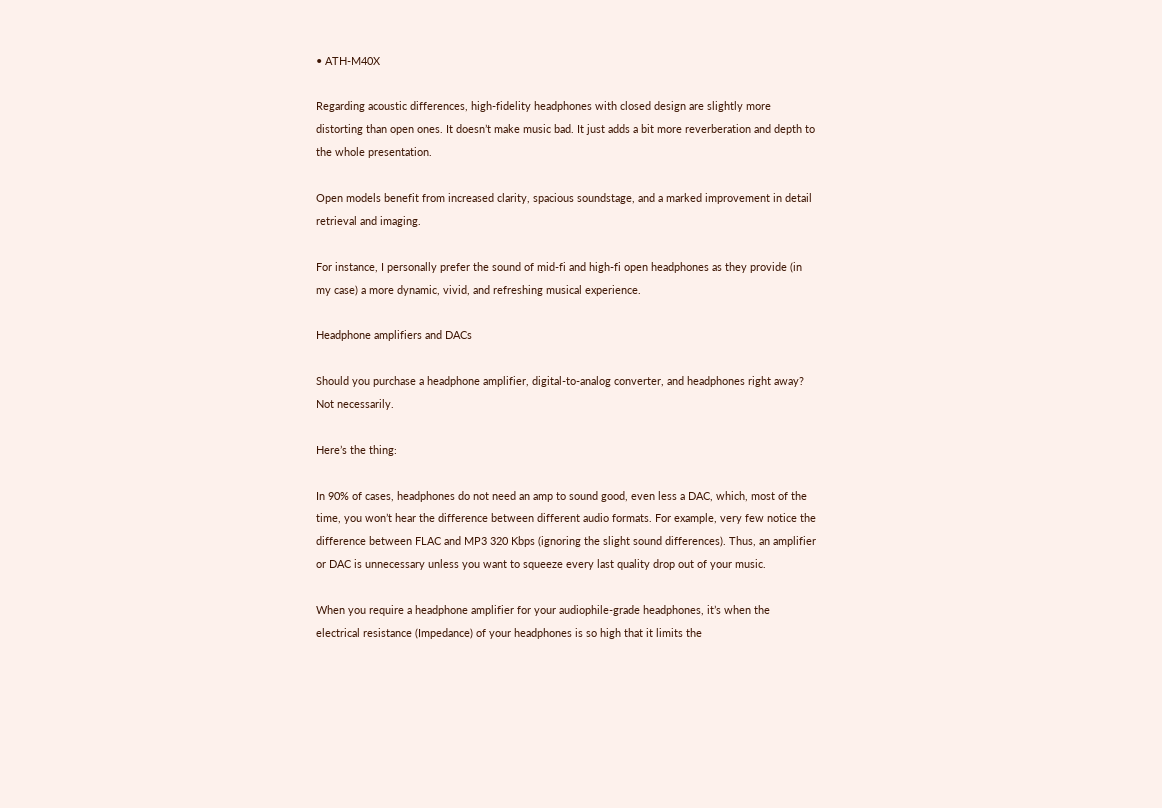• ATH-M40X

Regarding acoustic differences, high-fidelity headphones with closed design are slightly more distorting than open ones. It doesn’t make music bad. It just adds a bit more reverberation and depth to the whole presentation.

Open models benefit from increased clarity, spacious soundstage, and a marked improvement in detail retrieval and imaging.

For instance, I personally prefer the sound of mid-fi and high-fi open headphones as they provide (in my case) a more dynamic, vivid, and refreshing musical experience.

Headphone amplifiers and DACs

Should you purchase a headphone amplifier, digital-to-analog converter, and headphones right away? Not necessarily.

Here’s the thing:

In 90% of cases, headphones do not need an amp to sound good, even less a DAC, which, most of the time, you won’t hear the difference between different audio formats. For example, very few notice the difference between FLAC and MP3 320 Kbps (ignoring the slight sound differences). Thus, an amplifier or DAC is unnecessary unless you want to squeeze every last quality drop out of your music.

When you require a headphone amplifier for your audiophile-grade headphones, it’s when the electrical resistance (Impedance) of your headphones is so high that it limits the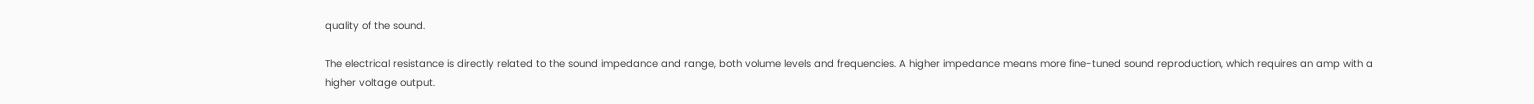quality of the sound.

The electrical resistance is directly related to the sound impedance and range, both volume levels and frequencies. A higher impedance means more fine-tuned sound reproduction, which requires an amp with a higher voltage output.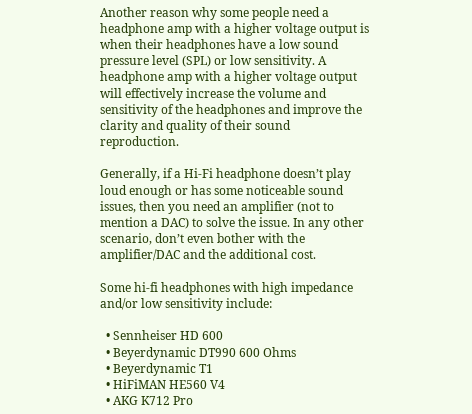Another reason why some people need a headphone amp with a higher voltage output is when their headphones have a low sound pressure level (SPL) or low sensitivity. A headphone amp with a higher voltage output will effectively increase the volume and sensitivity of the headphones and improve the clarity and quality of their sound reproduction.

Generally, if a Hi-Fi headphone doesn’t play loud enough or has some noticeable sound issues, then you need an amplifier (not to mention a DAC) to solve the issue. In any other scenario, don’t even bother with the amplifier/DAC and the additional cost.

Some hi-fi headphones with high impedance and/or low sensitivity include:

  • Sennheiser HD 600
  • Beyerdynamic DT990 600 Ohms
  • Beyerdynamic T1
  • HiFiMAN HE560 V4
  • AKG K712 Pro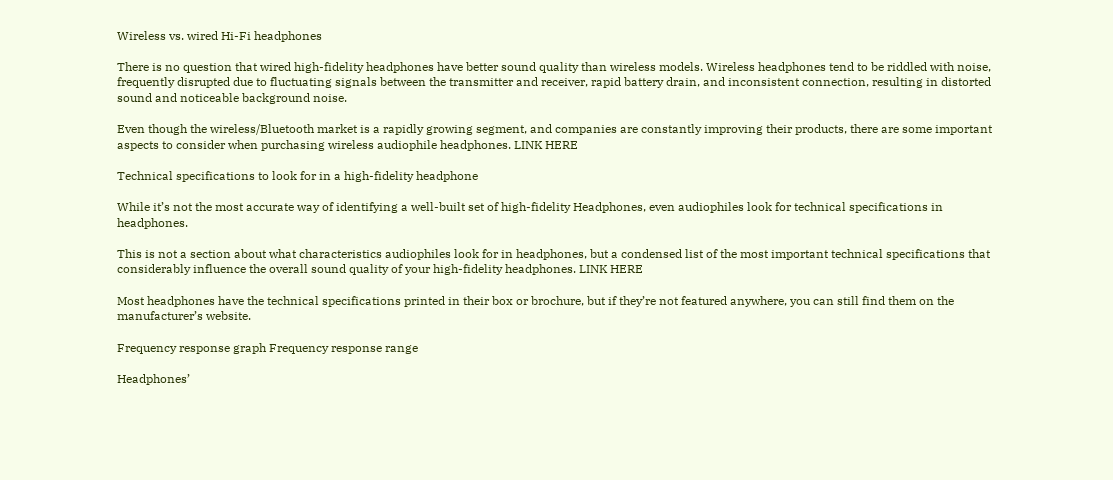Wireless vs. wired Hi-Fi headphones

There is no question that wired high-fidelity headphones have better sound quality than wireless models. Wireless headphones tend to be riddled with noise, frequently disrupted due to fluctuating signals between the transmitter and receiver, rapid battery drain, and inconsistent connection, resulting in distorted sound and noticeable background noise.

Even though the wireless/Bluetooth market is a rapidly growing segment, and companies are constantly improving their products, there are some important aspects to consider when purchasing wireless audiophile headphones. LINK HERE

Technical specifications to look for in a high-fidelity headphone

While it’s not the most accurate way of identifying a well-built set of high-fidelity Headphones, even audiophiles look for technical specifications in headphones.

This is not a section about what characteristics audiophiles look for in headphones, but a condensed list of the most important technical specifications that considerably influence the overall sound quality of your high-fidelity headphones. LINK HERE

Most headphones have the technical specifications printed in their box or brochure, but if they’re not featured anywhere, you can still find them on the manufacturer’s website.

Frequency response graph Frequency response range

Headphones’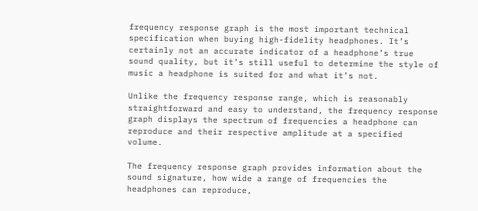frequency response graph is the most important technical specification when buying high-fidelity headphones. It’s certainly not an accurate indicator of a headphone’s true sound quality, but it’s still useful to determine the style of music a headphone is suited for and what it’s not.

Unlike the frequency response range, which is reasonably straightforward and easy to understand, the frequency response graph displays the spectrum of frequencies a headphone can reproduce and their respective amplitude at a specified volume.

The frequency response graph provides information about the sound signature, how wide a range of frequencies the headphones can reproduce,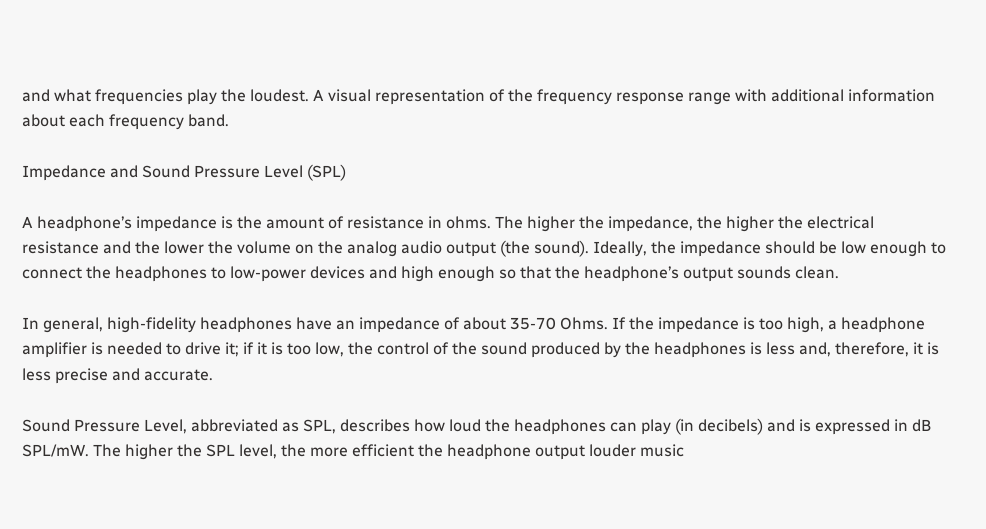and what frequencies play the loudest. A visual representation of the frequency response range with additional information about each frequency band.

Impedance and Sound Pressure Level (SPL)

A headphone’s impedance is the amount of resistance in ohms. The higher the impedance, the higher the electrical resistance and the lower the volume on the analog audio output (the sound). Ideally, the impedance should be low enough to connect the headphones to low-power devices and high enough so that the headphone’s output sounds clean.

In general, high-fidelity headphones have an impedance of about 35-70 Ohms. If the impedance is too high, a headphone amplifier is needed to drive it; if it is too low, the control of the sound produced by the headphones is less and, therefore, it is less precise and accurate.

Sound Pressure Level, abbreviated as SPL, describes how loud the headphones can play (in decibels) and is expressed in dB SPL/mW. The higher the SPL level, the more efficient the headphone output louder music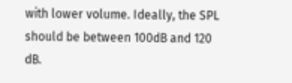with lower volume. Ideally, the SPL should be between 100dB and 120 dB.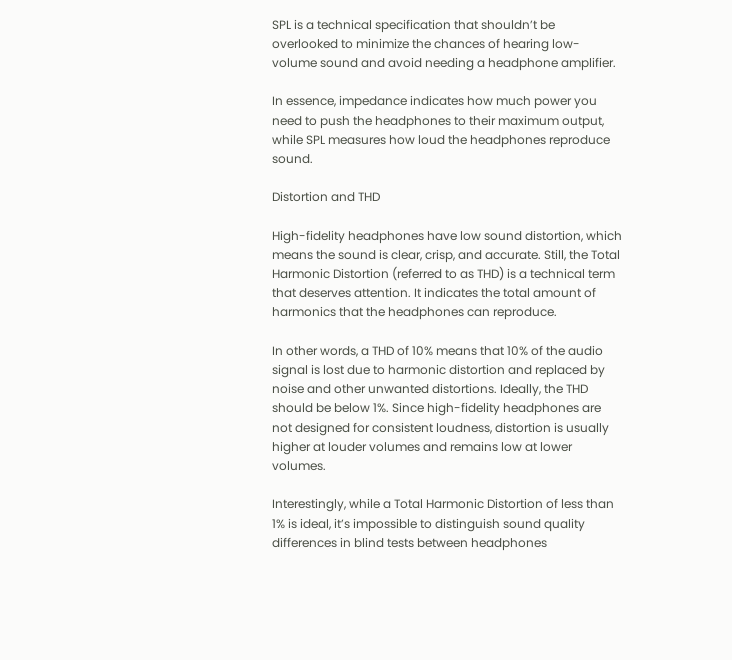SPL is a technical specification that shouldn’t be overlooked to minimize the chances of hearing low-volume sound and avoid needing a headphone amplifier.

In essence, impedance indicates how much power you need to push the headphones to their maximum output, while SPL measures how loud the headphones reproduce sound.

Distortion and THD

High-fidelity headphones have low sound distortion, which means the sound is clear, crisp, and accurate. Still, the Total Harmonic Distortion (referred to as THD) is a technical term that deserves attention. It indicates the total amount of harmonics that the headphones can reproduce.

In other words, a THD of 10% means that 10% of the audio signal is lost due to harmonic distortion and replaced by noise and other unwanted distortions. Ideally, the THD should be below 1%. Since high-fidelity headphones are not designed for consistent loudness, distortion is usually higher at louder volumes and remains low at lower volumes.

Interestingly, while a Total Harmonic Distortion of less than 1% is ideal, it’s impossible to distinguish sound quality differences in blind tests between headphones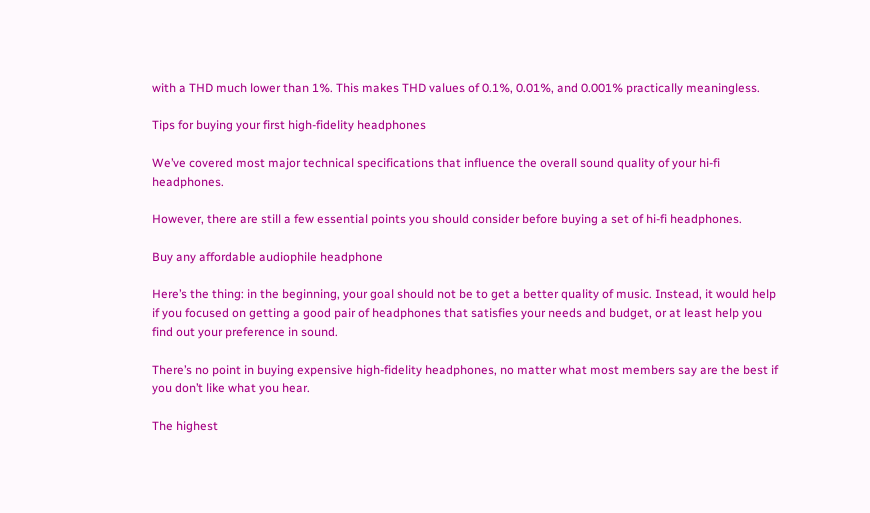with a THD much lower than 1%. This makes THD values of 0.1%, 0.01%, and 0.001% practically meaningless.

Tips for buying your first high-fidelity headphones

We’ve covered most major technical specifications that influence the overall sound quality of your hi-fi headphones.

However, there are still a few essential points you should consider before buying a set of hi-fi headphones.

Buy any affordable audiophile headphone

Here’s the thing: in the beginning, your goal should not be to get a better quality of music. Instead, it would help if you focused on getting a good pair of headphones that satisfies your needs and budget, or at least help you find out your preference in sound.

There’s no point in buying expensive high-fidelity headphones, no matter what most members say are the best if you don’t like what you hear.

The highest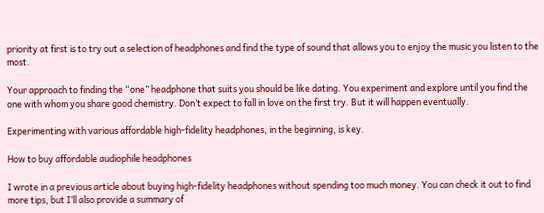priority at first is to try out a selection of headphones and find the type of sound that allows you to enjoy the music you listen to the most.

Your approach to finding the “one” headphone that suits you should be like dating. You experiment and explore until you find the one with whom you share good chemistry. Don’t expect to fall in love on the first try. But it will happen eventually.

Experimenting with various affordable high-fidelity headphones, in the beginning, is key.

How to buy affordable audiophile headphones

I wrote in a previous article about buying high-fidelity headphones without spending too much money. You can check it out to find more tips, but I’ll also provide a summary of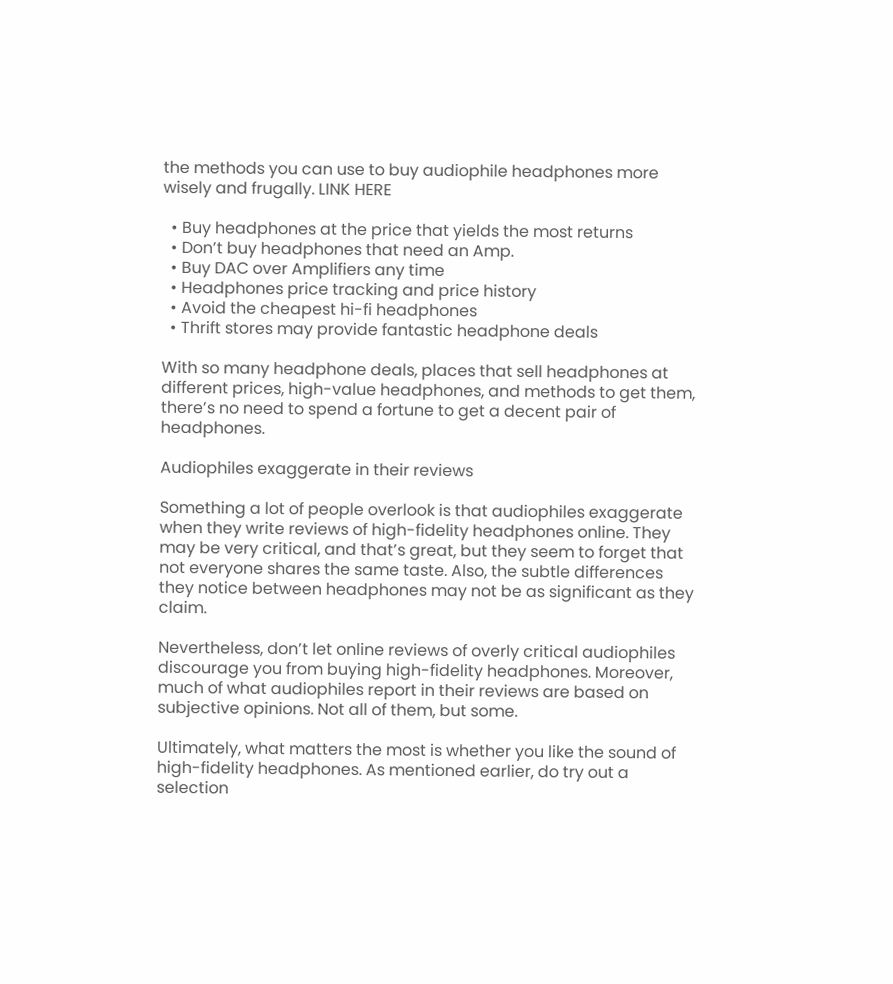the methods you can use to buy audiophile headphones more wisely and frugally. LINK HERE

  • Buy headphones at the price that yields the most returns
  • Don’t buy headphones that need an Amp.
  • Buy DAC over Amplifiers any time
  • Headphones price tracking and price history
  • Avoid the cheapest hi-fi headphones
  • Thrift stores may provide fantastic headphone deals

With so many headphone deals, places that sell headphones at different prices, high-value headphones, and methods to get them, there’s no need to spend a fortune to get a decent pair of headphones.

Audiophiles exaggerate in their reviews

Something a lot of people overlook is that audiophiles exaggerate when they write reviews of high-fidelity headphones online. They may be very critical, and that’s great, but they seem to forget that not everyone shares the same taste. Also, the subtle differences they notice between headphones may not be as significant as they claim.

Nevertheless, don’t let online reviews of overly critical audiophiles discourage you from buying high-fidelity headphones. Moreover, much of what audiophiles report in their reviews are based on subjective opinions. Not all of them, but some.

Ultimately, what matters the most is whether you like the sound of high-fidelity headphones. As mentioned earlier, do try out a selection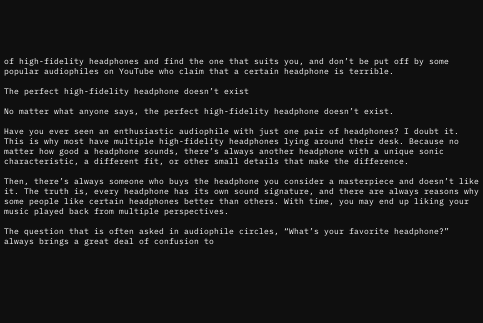of high-fidelity headphones and find the one that suits you, and don’t be put off by some popular audiophiles on YouTube who claim that a certain headphone is terrible.

The perfect high-fidelity headphone doesn’t exist

No matter what anyone says, the perfect high-fidelity headphone doesn’t exist.

Have you ever seen an enthusiastic audiophile with just one pair of headphones? I doubt it. This is why most have multiple high-fidelity headphones lying around their desk. Because no matter how good a headphone sounds, there’s always another headphone with a unique sonic characteristic, a different fit, or other small details that make the difference.

Then, there’s always someone who buys the headphone you consider a masterpiece and doesn’t like it. The truth is, every headphone has its own sound signature, and there are always reasons why some people like certain headphones better than others. With time, you may end up liking your music played back from multiple perspectives.

The question that is often asked in audiophile circles, “What’s your favorite headphone?” always brings a great deal of confusion to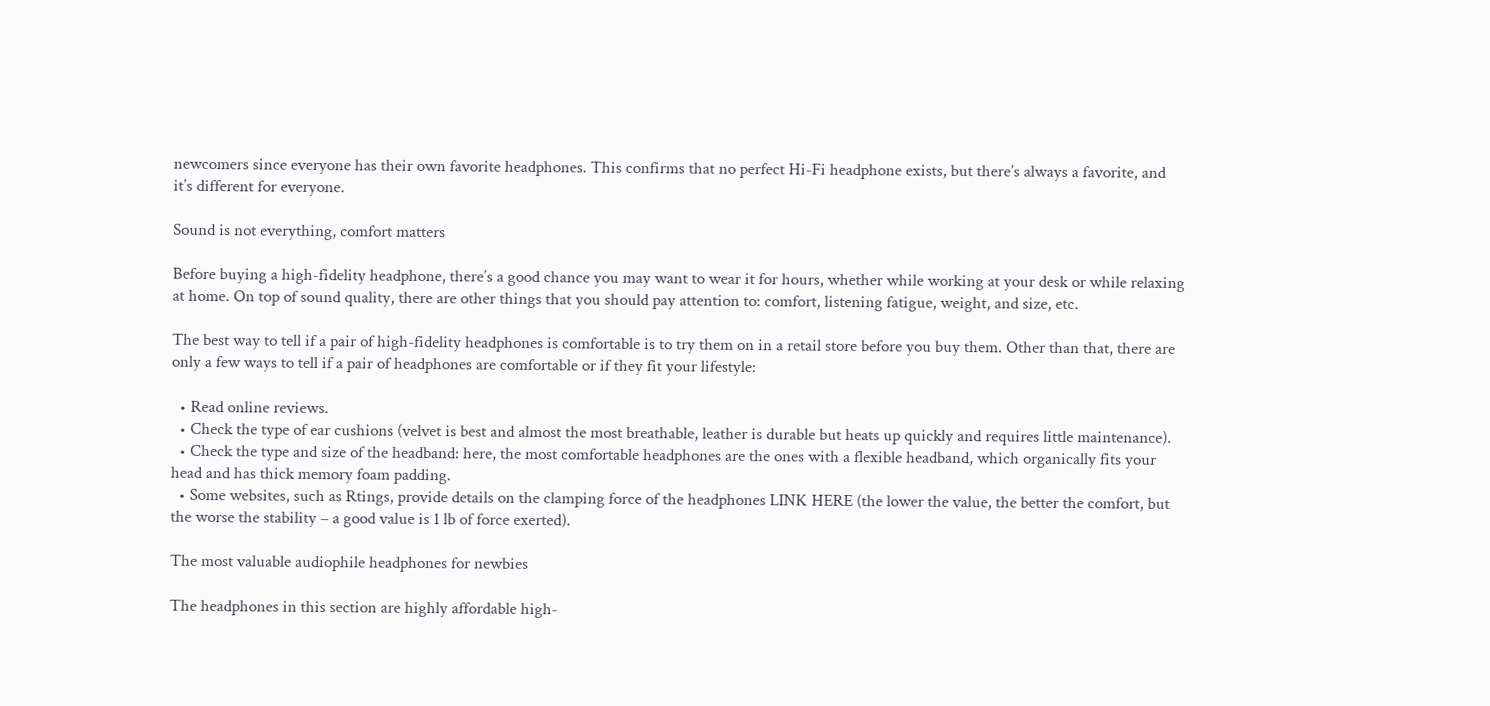newcomers since everyone has their own favorite headphones. This confirms that no perfect Hi-Fi headphone exists, but there’s always a favorite, and it’s different for everyone.

Sound is not everything, comfort matters

Before buying a high-fidelity headphone, there’s a good chance you may want to wear it for hours, whether while working at your desk or while relaxing at home. On top of sound quality, there are other things that you should pay attention to: comfort, listening fatigue, weight, and size, etc.

The best way to tell if a pair of high-fidelity headphones is comfortable is to try them on in a retail store before you buy them. Other than that, there are only a few ways to tell if a pair of headphones are comfortable or if they fit your lifestyle:

  • Read online reviews.
  • Check the type of ear cushions (velvet is best and almost the most breathable, leather is durable but heats up quickly and requires little maintenance).
  • Check the type and size of the headband: here, the most comfortable headphones are the ones with a flexible headband, which organically fits your head and has thick memory foam padding.
  • Some websites, such as Rtings, provide details on the clamping force of the headphones LINK HERE (the lower the value, the better the comfort, but the worse the stability – a good value is 1 lb of force exerted).

The most valuable audiophile headphones for newbies

The headphones in this section are highly affordable high-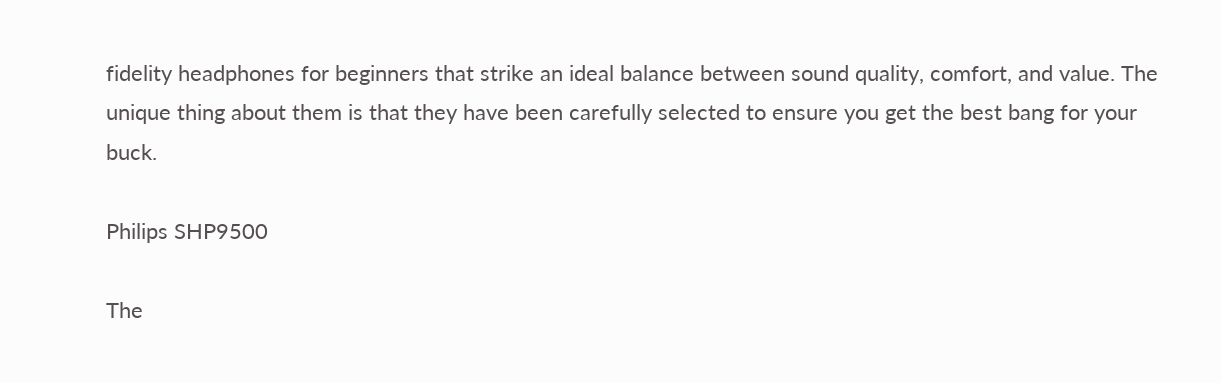fidelity headphones for beginners that strike an ideal balance between sound quality, comfort, and value. The unique thing about them is that they have been carefully selected to ensure you get the best bang for your buck.

Philips SHP9500

The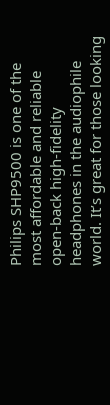Philips SHP9500 is one of the most affordable and reliable open-back high-fidelity headphones in the audiophile world. It’s great for those looking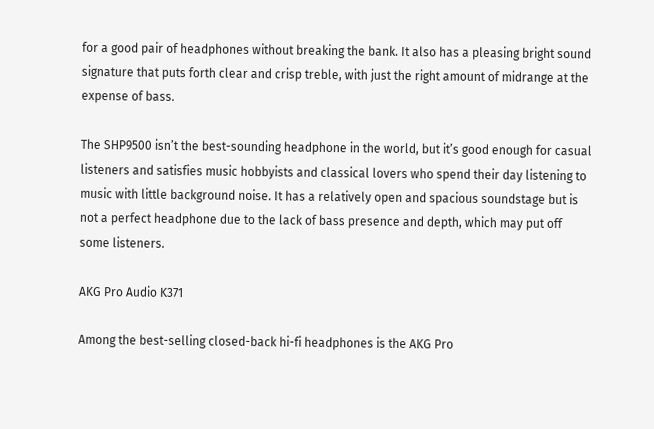for a good pair of headphones without breaking the bank. It also has a pleasing bright sound signature that puts forth clear and crisp treble, with just the right amount of midrange at the expense of bass.

The SHP9500 isn’t the best-sounding headphone in the world, but it’s good enough for casual listeners and satisfies music hobbyists and classical lovers who spend their day listening to music with little background noise. It has a relatively open and spacious soundstage but is not a perfect headphone due to the lack of bass presence and depth, which may put off some listeners.

AKG Pro Audio K371

Among the best-selling closed-back hi-fi headphones is the AKG Pro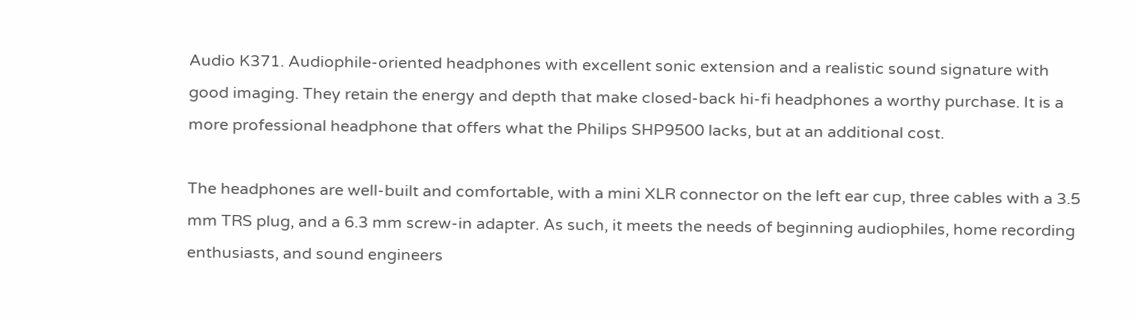Audio K371. Audiophile-oriented headphones with excellent sonic extension and a realistic sound signature with good imaging. They retain the energy and depth that make closed-back hi-fi headphones a worthy purchase. It is a more professional headphone that offers what the Philips SHP9500 lacks, but at an additional cost.

The headphones are well-built and comfortable, with a mini XLR connector on the left ear cup, three cables with a 3.5 mm TRS plug, and a 6.3 mm screw-in adapter. As such, it meets the needs of beginning audiophiles, home recording enthusiasts, and sound engineers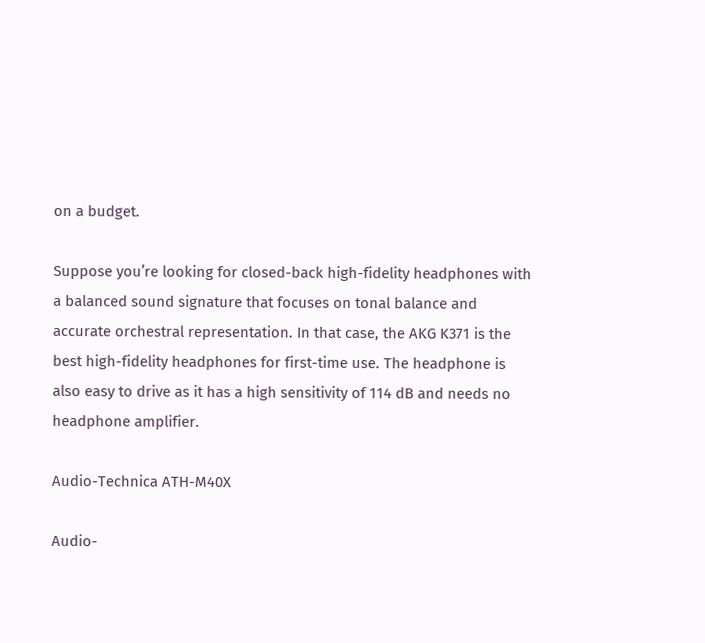on a budget.

Suppose you’re looking for closed-back high-fidelity headphones with a balanced sound signature that focuses on tonal balance and accurate orchestral representation. In that case, the AKG K371 is the best high-fidelity headphones for first-time use. The headphone is also easy to drive as it has a high sensitivity of 114 dB and needs no headphone amplifier.

Audio-Technica ATH-M40X

Audio-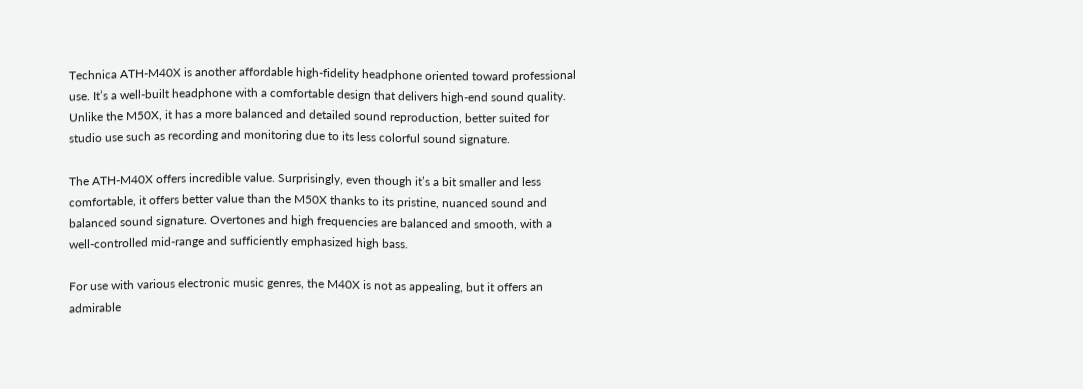Technica ATH-M40X is another affordable high-fidelity headphone oriented toward professional use. It’s a well-built headphone with a comfortable design that delivers high-end sound quality. Unlike the M50X, it has a more balanced and detailed sound reproduction, better suited for studio use such as recording and monitoring due to its less colorful sound signature.

The ATH-M40X offers incredible value. Surprisingly, even though it’s a bit smaller and less comfortable, it offers better value than the M50X thanks to its pristine, nuanced sound and balanced sound signature. Overtones and high frequencies are balanced and smooth, with a well-controlled mid-range and sufficiently emphasized high bass.

For use with various electronic music genres, the M40X is not as appealing, but it offers an admirable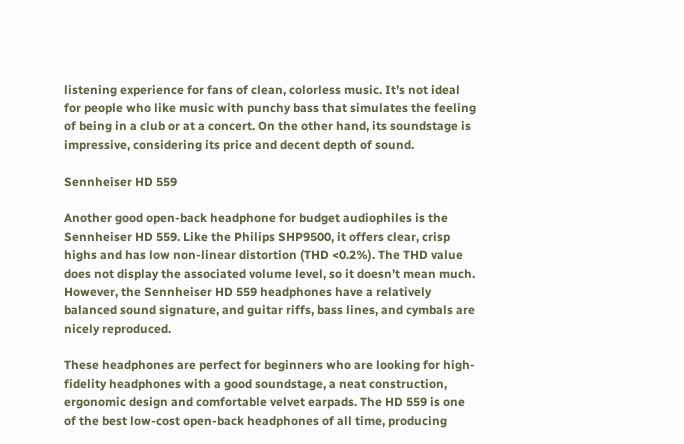listening experience for fans of clean, colorless music. It’s not ideal for people who like music with punchy bass that simulates the feeling of being in a club or at a concert. On the other hand, its soundstage is impressive, considering its price and decent depth of sound.

Sennheiser HD 559

Another good open-back headphone for budget audiophiles is the Sennheiser HD 559. Like the Philips SHP9500, it offers clear, crisp highs and has low non-linear distortion (THD <0.2%). The THD value does not display the associated volume level, so it doesn’t mean much. However, the Sennheiser HD 559 headphones have a relatively balanced sound signature, and guitar riffs, bass lines, and cymbals are nicely reproduced.

These headphones are perfect for beginners who are looking for high-fidelity headphones with a good soundstage, a neat construction, ergonomic design and comfortable velvet earpads. The HD 559 is one of the best low-cost open-back headphones of all time, producing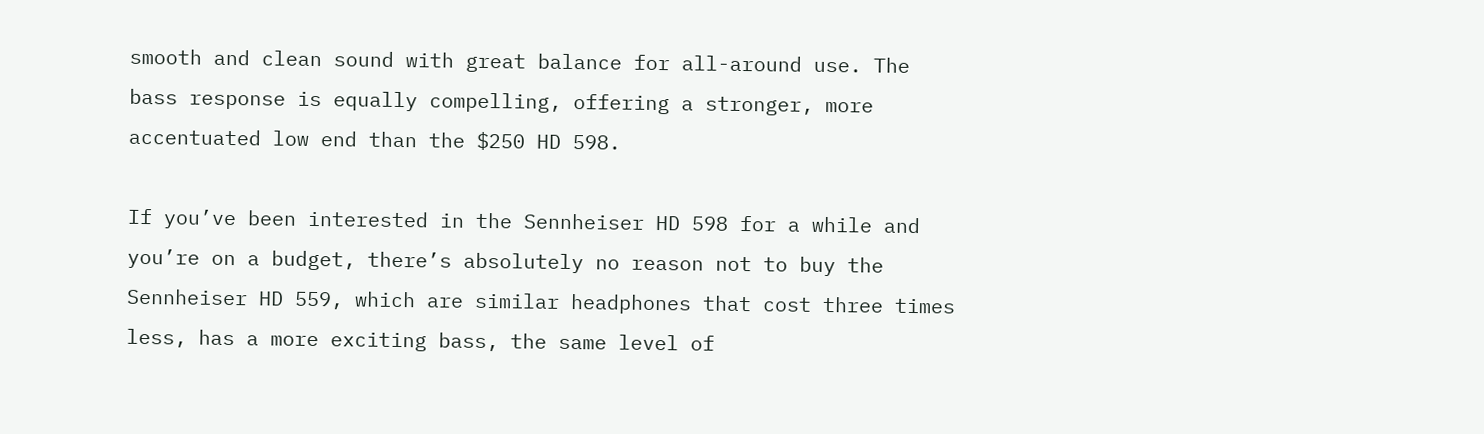smooth and clean sound with great balance for all-around use. The bass response is equally compelling, offering a stronger, more accentuated low end than the $250 HD 598.

If you’ve been interested in the Sennheiser HD 598 for a while and you’re on a budget, there’s absolutely no reason not to buy the Sennheiser HD 559, which are similar headphones that cost three times less, has a more exciting bass, the same level of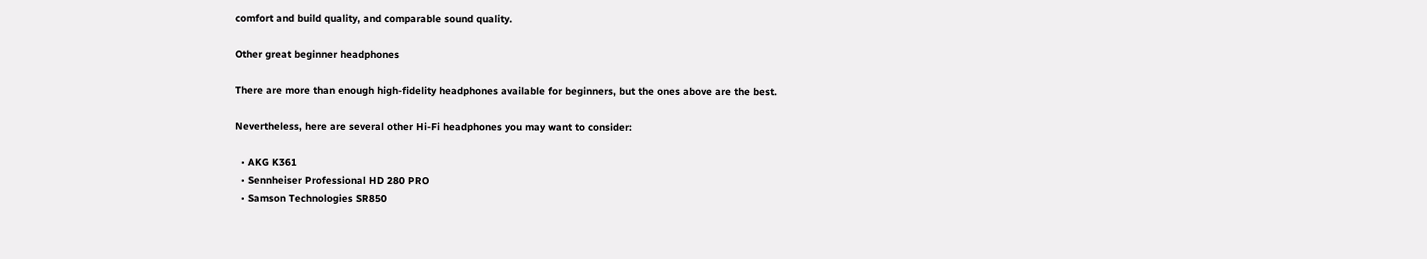comfort and build quality, and comparable sound quality.

Other great beginner headphones

There are more than enough high-fidelity headphones available for beginners, but the ones above are the best.

Nevertheless, here are several other Hi-Fi headphones you may want to consider:

  • AKG K361
  • Sennheiser Professional HD 280 PRO
  • Samson Technologies SR850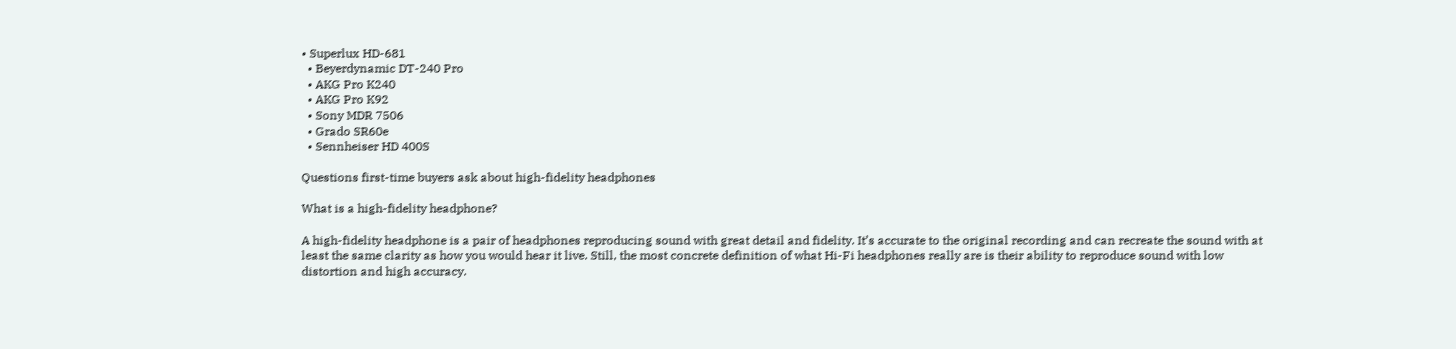• Superlux HD-681
  • Beyerdynamic DT-240 Pro
  • AKG Pro K240
  • AKG Pro K92
  • Sony MDR 7506
  • Grado SR60e
  • Sennheiser HD 400S

Questions first-time buyers ask about high-fidelity headphones

What is a high-fidelity headphone?

A high-fidelity headphone is a pair of headphones reproducing sound with great detail and fidelity. It’s accurate to the original recording and can recreate the sound with at least the same clarity as how you would hear it live. Still, the most concrete definition of what Hi-Fi headphones really are is their ability to reproduce sound with low distortion and high accuracy.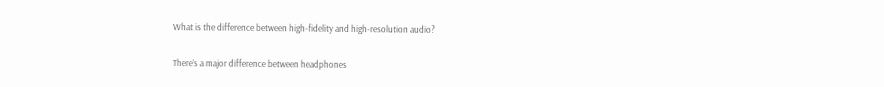What is the difference between high-fidelity and high-resolution audio?

There’s a major difference between headphones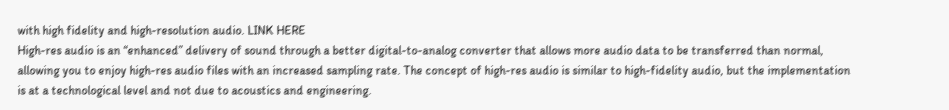with high fidelity and high-resolution audio. LINK HERE
High-res audio is an “enhanced” delivery of sound through a better digital-to-analog converter that allows more audio data to be transferred than normal, allowing you to enjoy high-res audio files with an increased sampling rate. The concept of high-res audio is similar to high-fidelity audio, but the implementation is at a technological level and not due to acoustics and engineering.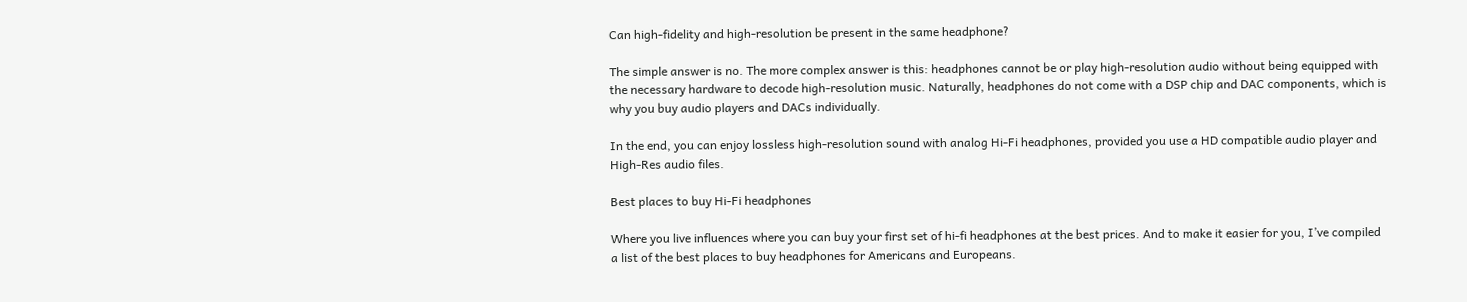Can high-fidelity and high-resolution be present in the same headphone?

The simple answer is no. The more complex answer is this: headphones cannot be or play high-resolution audio without being equipped with the necessary hardware to decode high-resolution music. Naturally, headphones do not come with a DSP chip and DAC components, which is why you buy audio players and DACs individually.

In the end, you can enjoy lossless high-resolution sound with analog Hi-Fi headphones, provided you use a HD compatible audio player and High-Res audio files.

Best places to buy Hi-Fi headphones

Where you live influences where you can buy your first set of hi-fi headphones at the best prices. And to make it easier for you, I’ve compiled a list of the best places to buy headphones for Americans and Europeans.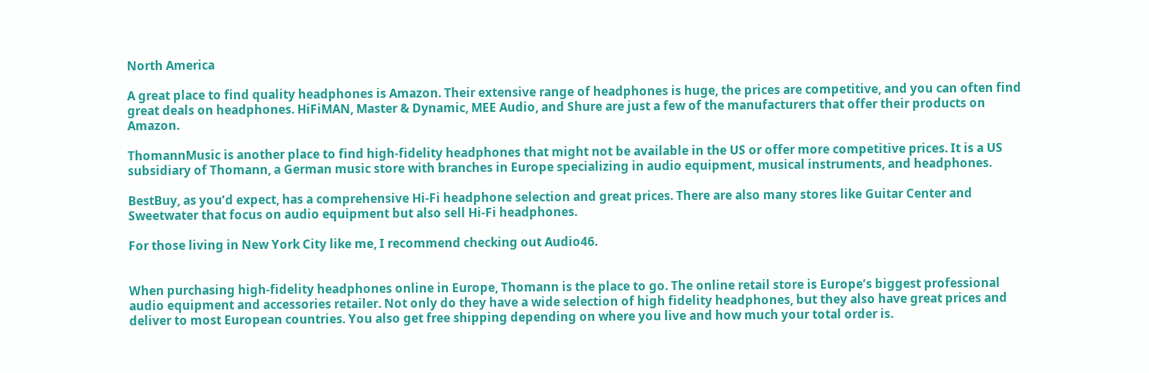North America

A great place to find quality headphones is Amazon. Their extensive range of headphones is huge, the prices are competitive, and you can often find great deals on headphones. HiFiMAN, Master & Dynamic, MEE Audio, and Shure are just a few of the manufacturers that offer their products on Amazon.

ThomannMusic is another place to find high-fidelity headphones that might not be available in the US or offer more competitive prices. It is a US subsidiary of Thomann, a German music store with branches in Europe specializing in audio equipment, musical instruments, and headphones.

BestBuy, as you’d expect, has a comprehensive Hi-Fi headphone selection and great prices. There are also many stores like Guitar Center and Sweetwater that focus on audio equipment but also sell Hi-Fi headphones.

For those living in New York City like me, I recommend checking out Audio46.


When purchasing high-fidelity headphones online in Europe, Thomann is the place to go. The online retail store is Europe’s biggest professional audio equipment and accessories retailer. Not only do they have a wide selection of high fidelity headphones, but they also have great prices and deliver to most European countries. You also get free shipping depending on where you live and how much your total order is.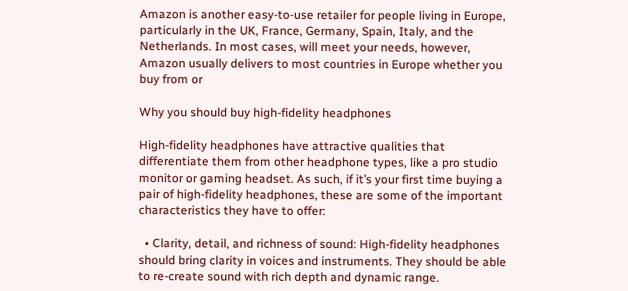Amazon is another easy-to-use retailer for people living in Europe, particularly in the UK, France, Germany, Spain, Italy, and the Netherlands. In most cases, will meet your needs, however, Amazon usually delivers to most countries in Europe whether you buy from or

Why you should buy high-fidelity headphones

High-fidelity headphones have attractive qualities that differentiate them from other headphone types, like a pro studio monitor or gaming headset. As such, if it’s your first time buying a pair of high-fidelity headphones, these are some of the important characteristics they have to offer:

  • Clarity, detail, and richness of sound: High-fidelity headphones should bring clarity in voices and instruments. They should be able to re-create sound with rich depth and dynamic range.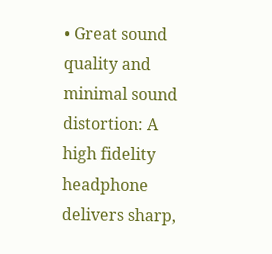• Great sound quality and minimal sound distortion: A high fidelity headphone delivers sharp,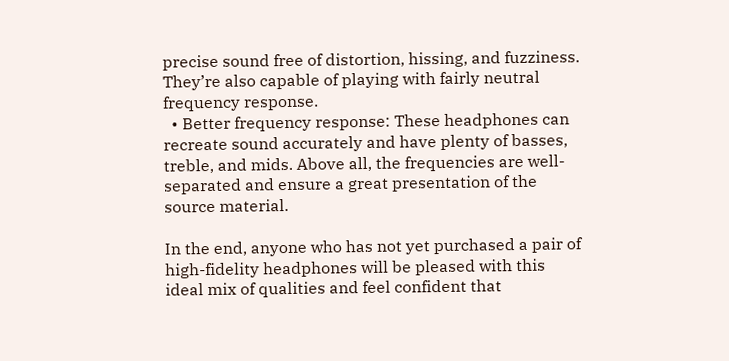precise sound free of distortion, hissing, and fuzziness. They’re also capable of playing with fairly neutral frequency response.
  • Better frequency response: These headphones can recreate sound accurately and have plenty of basses, treble, and mids. Above all, the frequencies are well-separated and ensure a great presentation of the source material.

In the end, anyone who has not yet purchased a pair of high-fidelity headphones will be pleased with this ideal mix of qualities and feel confident that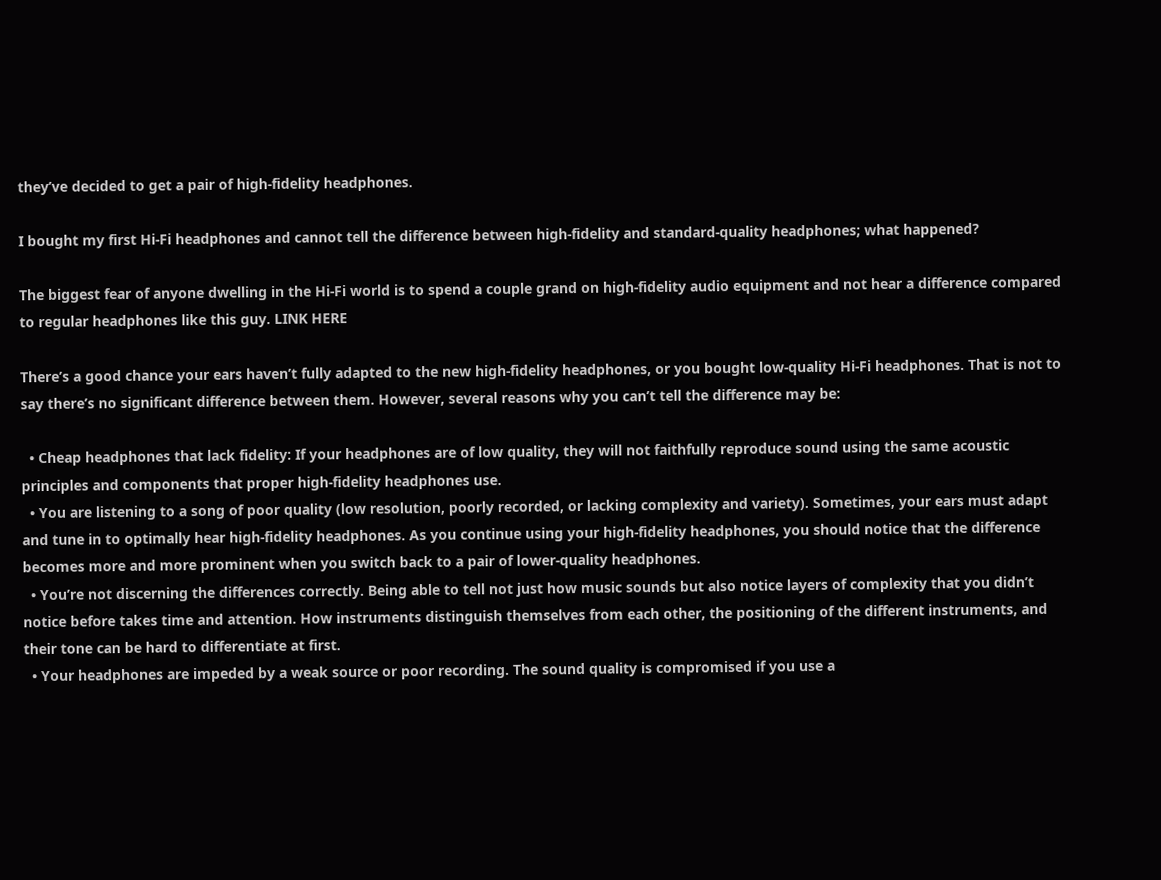they’ve decided to get a pair of high-fidelity headphones.

I bought my first Hi-Fi headphones and cannot tell the difference between high-fidelity and standard-quality headphones; what happened?

The biggest fear of anyone dwelling in the Hi-Fi world is to spend a couple grand on high-fidelity audio equipment and not hear a difference compared to regular headphones like this guy. LINK HERE

There’s a good chance your ears haven’t fully adapted to the new high-fidelity headphones, or you bought low-quality Hi-Fi headphones. That is not to say there’s no significant difference between them. However, several reasons why you can’t tell the difference may be:

  • Cheap headphones that lack fidelity: If your headphones are of low quality, they will not faithfully reproduce sound using the same acoustic principles and components that proper high-fidelity headphones use.
  • You are listening to a song of poor quality (low resolution, poorly recorded, or lacking complexity and variety). Sometimes, your ears must adapt and tune in to optimally hear high-fidelity headphones. As you continue using your high-fidelity headphones, you should notice that the difference becomes more and more prominent when you switch back to a pair of lower-quality headphones.
  • You’re not discerning the differences correctly. Being able to tell not just how music sounds but also notice layers of complexity that you didn’t notice before takes time and attention. How instruments distinguish themselves from each other, the positioning of the different instruments, and their tone can be hard to differentiate at first.
  • Your headphones are impeded by a weak source or poor recording. The sound quality is compromised if you use a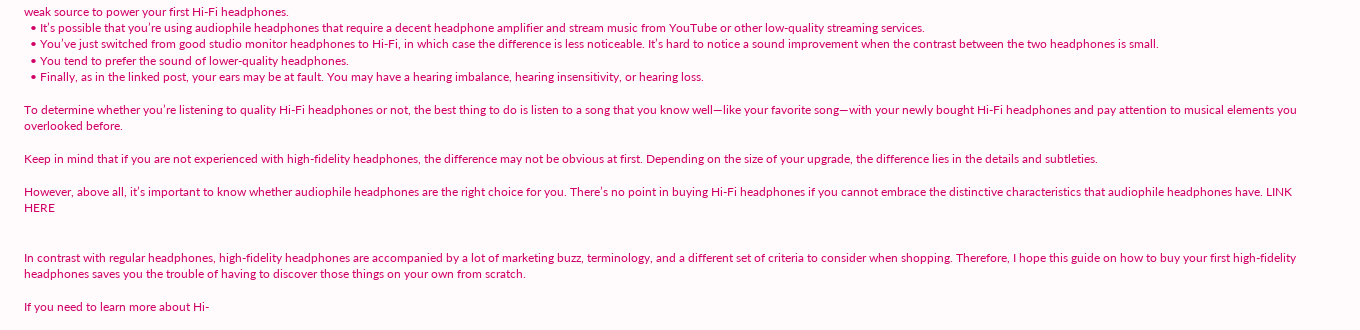weak source to power your first Hi-Fi headphones.
  • It’s possible that you’re using audiophile headphones that require a decent headphone amplifier and stream music from YouTube or other low-quality streaming services.
  • You’ve just switched from good studio monitor headphones to Hi-Fi, in which case the difference is less noticeable. It’s hard to notice a sound improvement when the contrast between the two headphones is small.
  • You tend to prefer the sound of lower-quality headphones.
  • Finally, as in the linked post, your ears may be at fault. You may have a hearing imbalance, hearing insensitivity, or hearing loss.

To determine whether you’re listening to quality Hi-Fi headphones or not, the best thing to do is listen to a song that you know well—like your favorite song—with your newly bought Hi-Fi headphones and pay attention to musical elements you overlooked before.

Keep in mind that if you are not experienced with high-fidelity headphones, the difference may not be obvious at first. Depending on the size of your upgrade, the difference lies in the details and subtleties.

However, above all, it’s important to know whether audiophile headphones are the right choice for you. There’s no point in buying Hi-Fi headphones if you cannot embrace the distinctive characteristics that audiophile headphones have. LINK HERE


In contrast with regular headphones, high-fidelity headphones are accompanied by a lot of marketing buzz, terminology, and a different set of criteria to consider when shopping. Therefore, I hope this guide on how to buy your first high-fidelity headphones saves you the trouble of having to discover those things on your own from scratch.

If you need to learn more about Hi-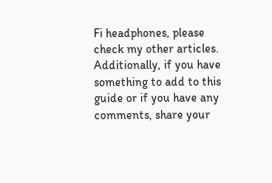Fi headphones, please check my other articles. Additionally, if you have something to add to this guide or if you have any comments, share your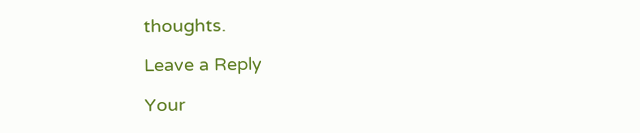thoughts.

Leave a Reply

Your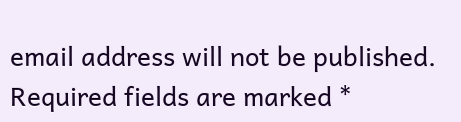email address will not be published. Required fields are marked *